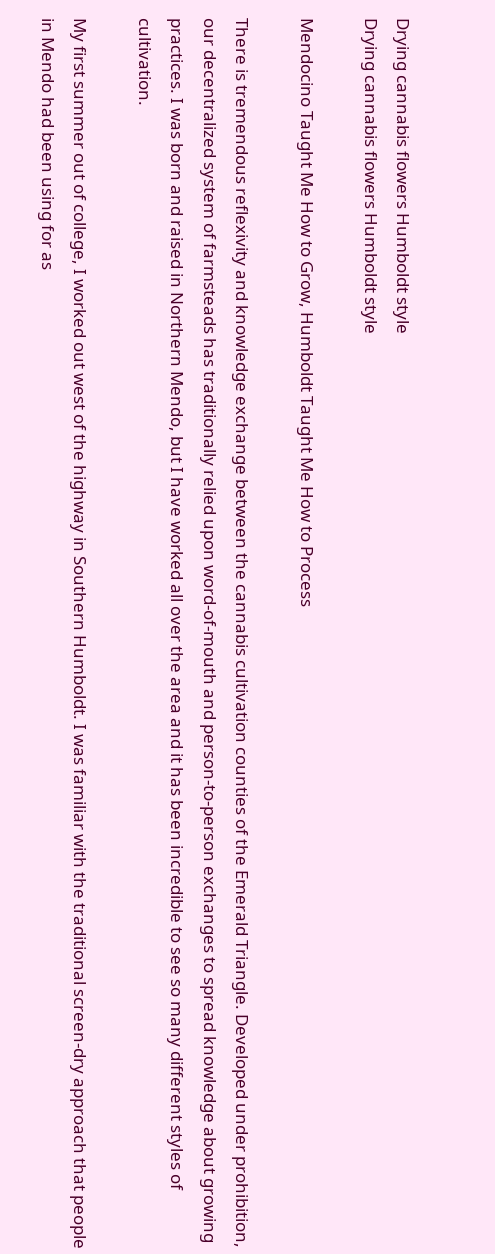Drying cannabis flowers Humboldt style
Drying cannabis flowers Humboldt style

Mendocino Taught Me How to Grow, Humboldt Taught Me How to Process

There is tremendous reflexivity and knowledge exchange between the cannabis cultivation counties of the Emerald Triangle. Developed under prohibition, our decentralized system of farmsteads has traditionally relied upon word-of-mouth and person-to-person exchanges to spread knowledge about growing practices. I was born and raised in Northern Mendo, but I have worked all over the area and it has been incredible to see so many different styles of cultivation.

My first summer out of college, I worked out west of the highway in Southern Humboldt. I was familiar with the traditional screen-dry approach that people in Mendo had been using for as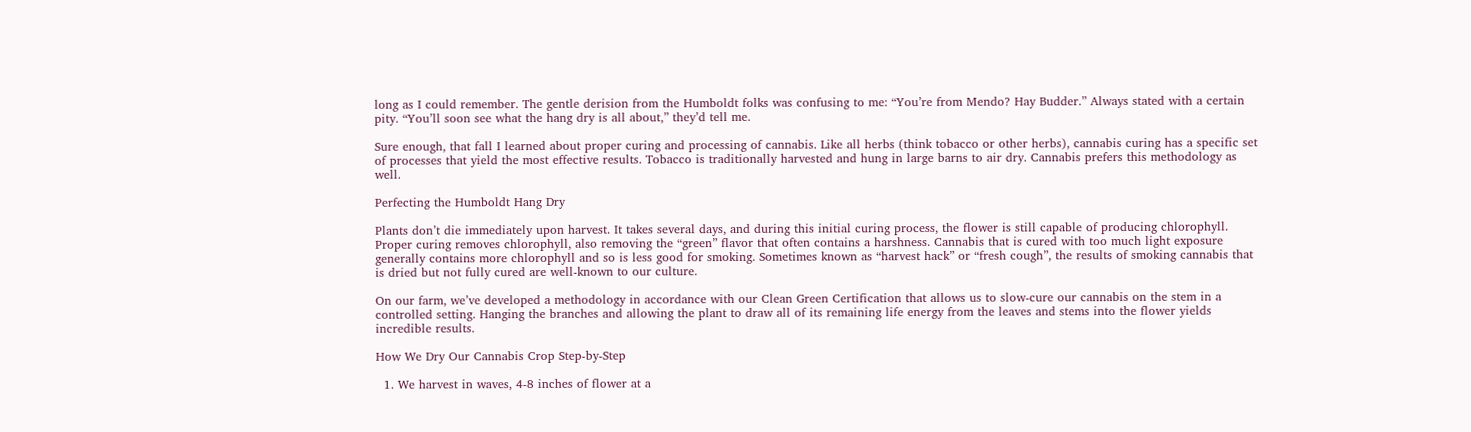long as I could remember. The gentle derision from the Humboldt folks was confusing to me: “You’re from Mendo? Hay Budder.” Always stated with a certain pity. “You’ll soon see what the hang dry is all about,” they’d tell me.

Sure enough, that fall I learned about proper curing and processing of cannabis. Like all herbs (think tobacco or other herbs), cannabis curing has a specific set of processes that yield the most effective results. Tobacco is traditionally harvested and hung in large barns to air dry. Cannabis prefers this methodology as well.

Perfecting the Humboldt Hang Dry

Plants don’t die immediately upon harvest. It takes several days, and during this initial curing process, the flower is still capable of producing chlorophyll. Proper curing removes chlorophyll, also removing the “green” flavor that often contains a harshness. Cannabis that is cured with too much light exposure generally contains more chlorophyll and so is less good for smoking. Sometimes known as “harvest hack” or “fresh cough”, the results of smoking cannabis that is dried but not fully cured are well-known to our culture.

On our farm, we’ve developed a methodology in accordance with our Clean Green Certification that allows us to slow-cure our cannabis on the stem in a controlled setting. Hanging the branches and allowing the plant to draw all of its remaining life energy from the leaves and stems into the flower yields incredible results.

How We Dry Our Cannabis Crop Step-by-Step

  1. We harvest in waves, 4-8 inches of flower at a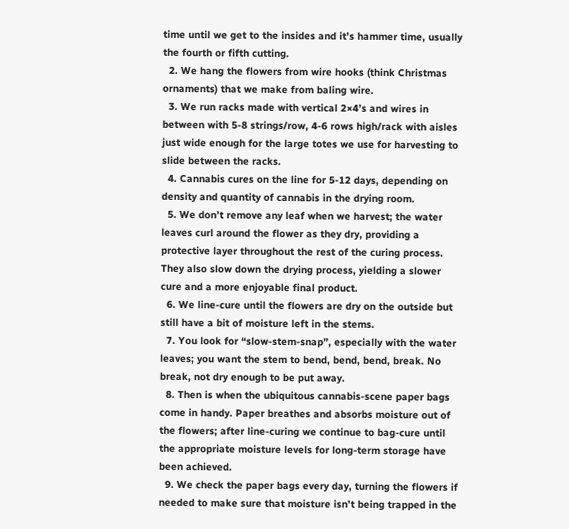time until we get to the insides and it’s hammer time, usually the fourth or fifth cutting.
  2. We hang the flowers from wire hooks (think Christmas ornaments) that we make from baling wire.
  3. We run racks made with vertical 2×4’s and wires in between with 5-8 strings/row, 4-6 rows high/rack with aisles just wide enough for the large totes we use for harvesting to slide between the racks.
  4. Cannabis cures on the line for 5-12 days, depending on density and quantity of cannabis in the drying room.
  5. We don’t remove any leaf when we harvest; the water leaves curl around the flower as they dry, providing a protective layer throughout the rest of the curing process. They also slow down the drying process, yielding a slower cure and a more enjoyable final product.
  6. We line-cure until the flowers are dry on the outside but still have a bit of moisture left in the stems.
  7. You look for “slow-stem-snap”, especially with the water leaves; you want the stem to bend, bend, bend, break. No break, not dry enough to be put away.
  8. Then is when the ubiquitous cannabis-scene paper bags come in handy. Paper breathes and absorbs moisture out of the flowers; after line-curing we continue to bag-cure until the appropriate moisture levels for long-term storage have been achieved.
  9. We check the paper bags every day, turning the flowers if needed to make sure that moisture isn’t being trapped in the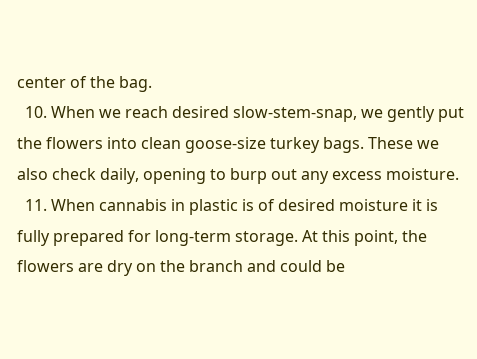center of the bag.
  10. When we reach desired slow-stem-snap, we gently put the flowers into clean goose-size turkey bags. These we also check daily, opening to burp out any excess moisture.
  11. When cannabis in plastic is of desired moisture it is fully prepared for long-term storage. At this point, the flowers are dry on the branch and could be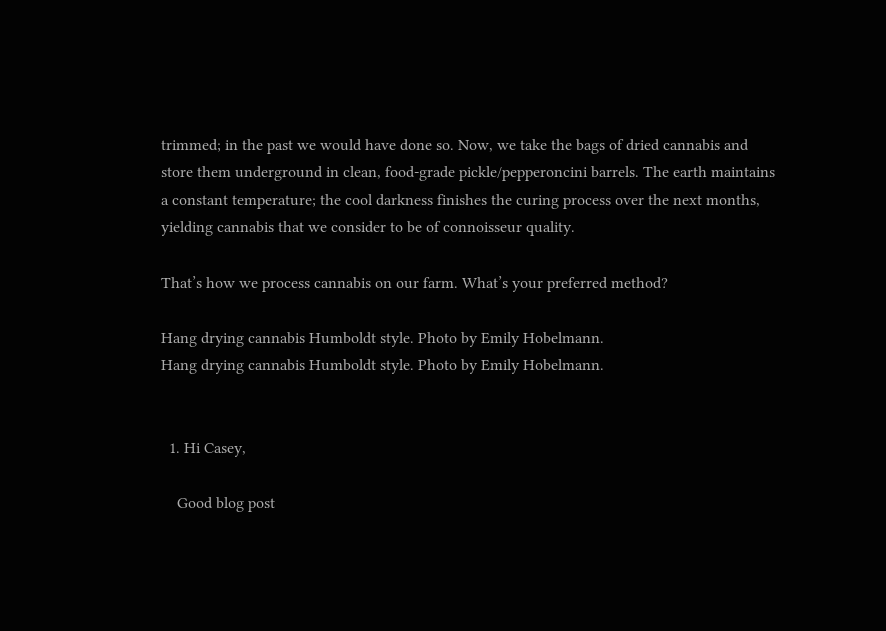trimmed; in the past we would have done so. Now, we take the bags of dried cannabis and store them underground in clean, food-grade pickle/pepperoncini barrels. The earth maintains a constant temperature; the cool darkness finishes the curing process over the next months, yielding cannabis that we consider to be of connoisseur quality.

That’s how we process cannabis on our farm. What’s your preferred method?

Hang drying cannabis Humboldt style. Photo by Emily Hobelmann.
Hang drying cannabis Humboldt style. Photo by Emily Hobelmann.


  1. Hi Casey,

    Good blog post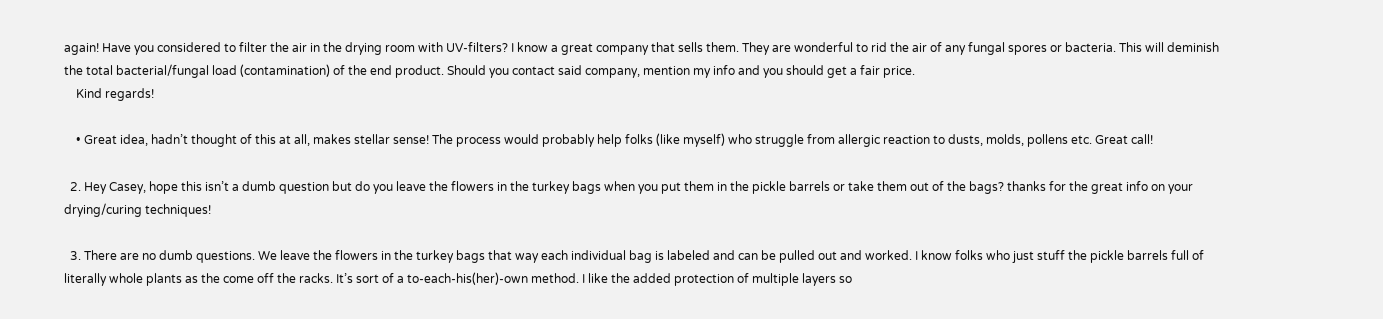again! Have you considered to filter the air in the drying room with UV-filters? I know a great company that sells them. They are wonderful to rid the air of any fungal spores or bacteria. This will deminish the total bacterial/fungal load (contamination) of the end product. Should you contact said company, mention my info and you should get a fair price.
    Kind regards!

    • Great idea, hadn’t thought of this at all, makes stellar sense! The process would probably help folks (like myself) who struggle from allergic reaction to dusts, molds, pollens etc. Great call!

  2. Hey Casey, hope this isn’t a dumb question but do you leave the flowers in the turkey bags when you put them in the pickle barrels or take them out of the bags? thanks for the great info on your drying/curing techniques!

  3. There are no dumb questions. We leave the flowers in the turkey bags that way each individual bag is labeled and can be pulled out and worked. I know folks who just stuff the pickle barrels full of literally whole plants as the come off the racks. It’s sort of a to-each-his(her)-own method. I like the added protection of multiple layers so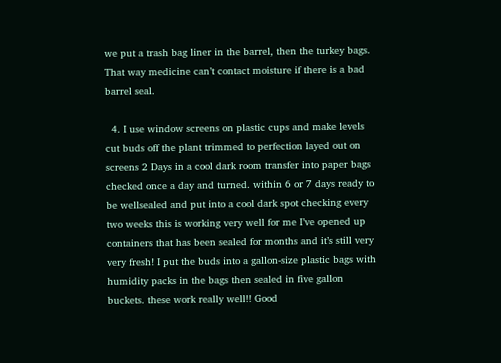we put a trash bag liner in the barrel, then the turkey bags. That way medicine can’t contact moisture if there is a bad barrel seal.

  4. I use window screens on plastic cups and make levels cut buds off the plant trimmed to perfection layed out on screens 2 Days in a cool dark room transfer into paper bags checked once a day and turned. within 6 or 7 days ready to be wellsealed and put into a cool dark spot checking every two weeks this is working very well for me I’ve opened up containers that has been sealed for months and it’s still very very fresh! I put the buds into a gallon-size plastic bags with humidity packs in the bags then sealed in five gallon buckets. these work really well!! Good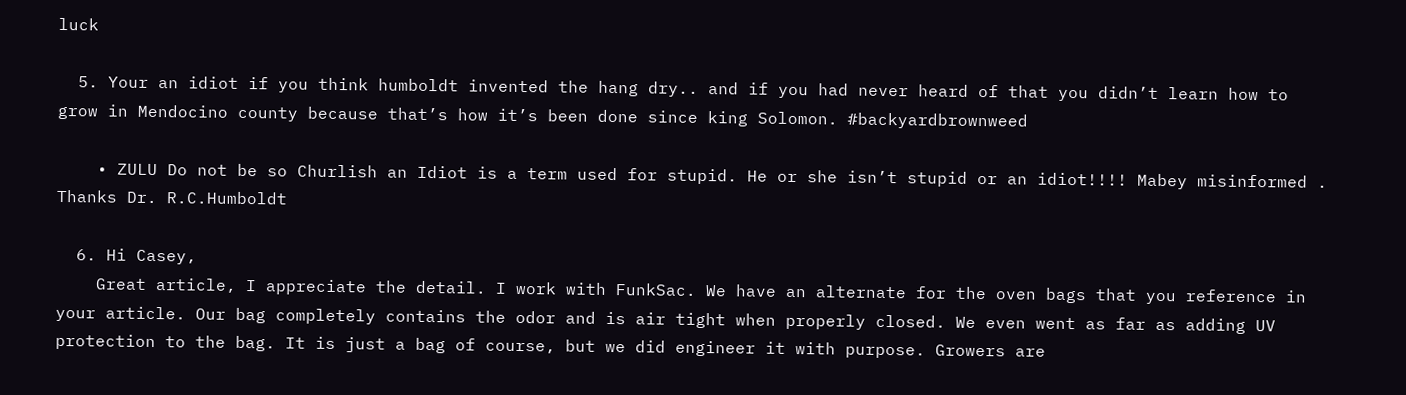luck

  5. Your an idiot if you think humboldt invented the hang dry.. and if you had never heard of that you didn’t learn how to grow in Mendocino county because that’s how it’s been done since king Solomon. #backyardbrownweed

    • ZULU Do not be so Churlish an Idiot is a term used for stupid. He or she isn’t stupid or an idiot!!!! Mabey misinformed . Thanks Dr. R.C.Humboldt

  6. Hi Casey,
    Great article, I appreciate the detail. I work with FunkSac. We have an alternate for the oven bags that you reference in your article. Our bag completely contains the odor and is air tight when properly closed. We even went as far as adding UV protection to the bag. It is just a bag of course, but we did engineer it with purpose. Growers are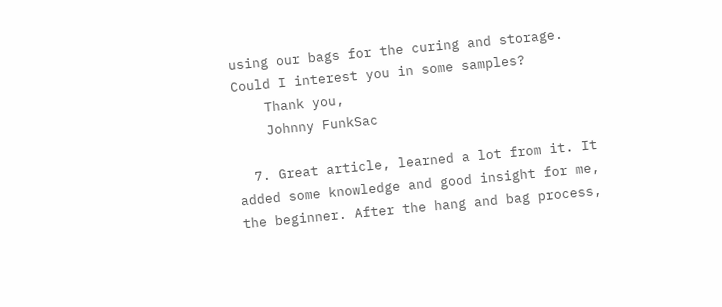using our bags for the curing and storage. Could I interest you in some samples?
    Thank you,
    Johnny FunkSac

  7. Great article, learned a lot from it. It added some knowledge and good insight for me, the beginner. After the hang and bag process,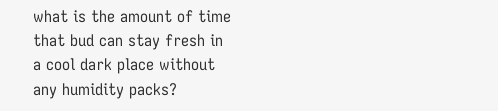what is the amount of time that bud can stay fresh in a cool dark place without any humidity packs?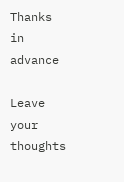Thanks in advance

Leave your thoughts